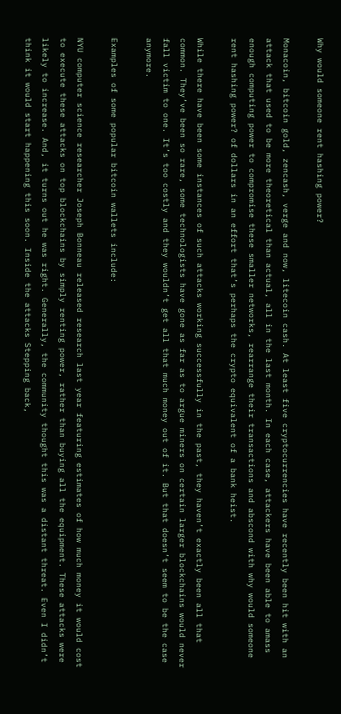Why would someone rent hashing power?

Monacoin, bitcoin gold, zencash, verge and now, litecoin cash. At least five cryptocurrencies have recently been hit with an attack that used to be more theoretical than actual, all in the last month. In each case, attackers have been able to amass enough computing power to compromise these smaller networks, rearrange their transactions and abscond with why would someone rent hashing power? of dollars in an effort that’s perhaps the crypto equivalent of a bank heist.

While there have been some instances of such attacks working successfully in the past, they haven’t exactly been all that common. They’ve been so rare, some technologists have gone as far as to argue miners on certain larger blockchains would never fall victim to one. It’s too costly and they wouldn’t get all that much money out of it. But that doesn’t seem to be the case anymore.

Examples of some popular bitcoin wallets include:

NYU computer science researcher Joseph Bonneau released research last year featuring estimates of how much money it would cost to execute these attacks on top blockchains by simply renting power, rather than buying all the equipment. These attacks were likely to increase. And, it turns out he was right. Generally, the community thought this was a distant threat. Even I didn’t think it would start happening this soon. Inside the attacks Stepping back,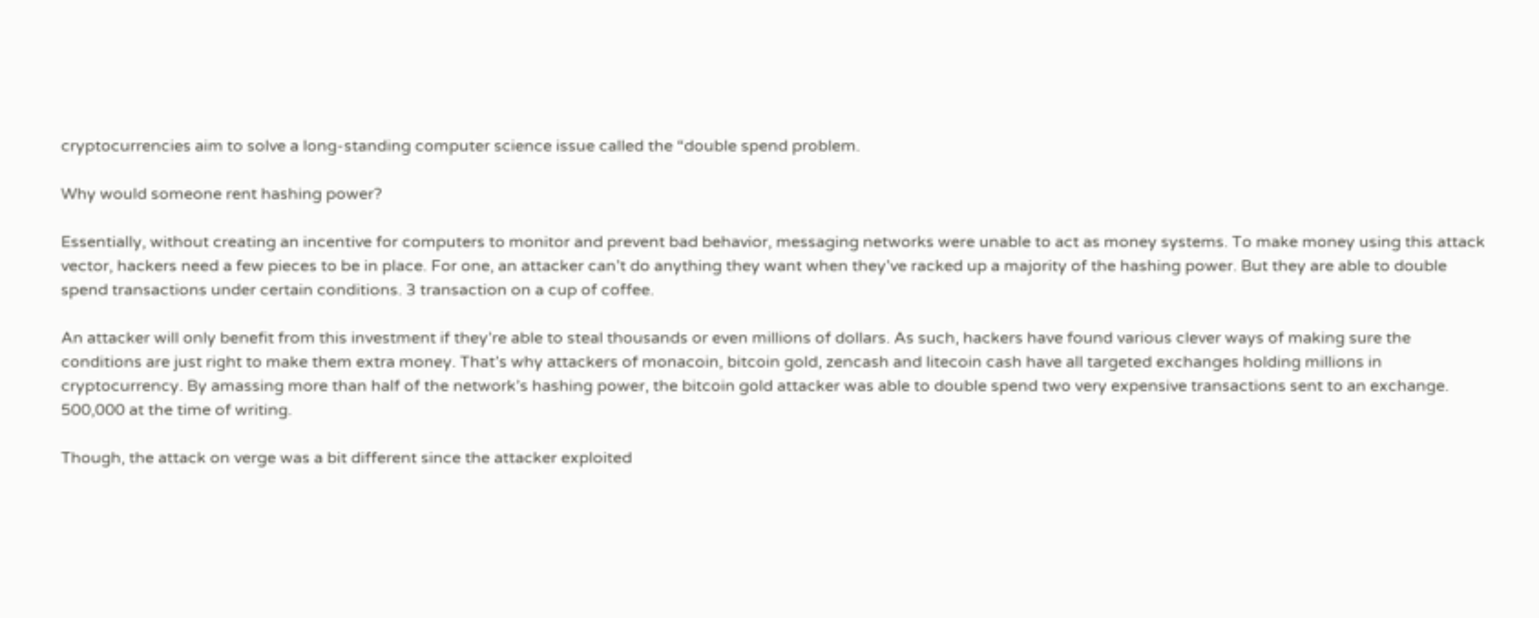cryptocurrencies aim to solve a long-standing computer science issue called the “double spend problem.

Why would someone rent hashing power?

Essentially, without creating an incentive for computers to monitor and prevent bad behavior, messaging networks were unable to act as money systems. To make money using this attack vector, hackers need a few pieces to be in place. For one, an attacker can’t do anything they want when they’ve racked up a majority of the hashing power. But they are able to double spend transactions under certain conditions. 3 transaction on a cup of coffee.

An attacker will only benefit from this investment if they’re able to steal thousands or even millions of dollars. As such, hackers have found various clever ways of making sure the conditions are just right to make them extra money. That’s why attackers of monacoin, bitcoin gold, zencash and litecoin cash have all targeted exchanges holding millions in cryptocurrency. By amassing more than half of the network’s hashing power, the bitcoin gold attacker was able to double spend two very expensive transactions sent to an exchange. 500,000 at the time of writing.

Though, the attack on verge was a bit different since the attacker exploited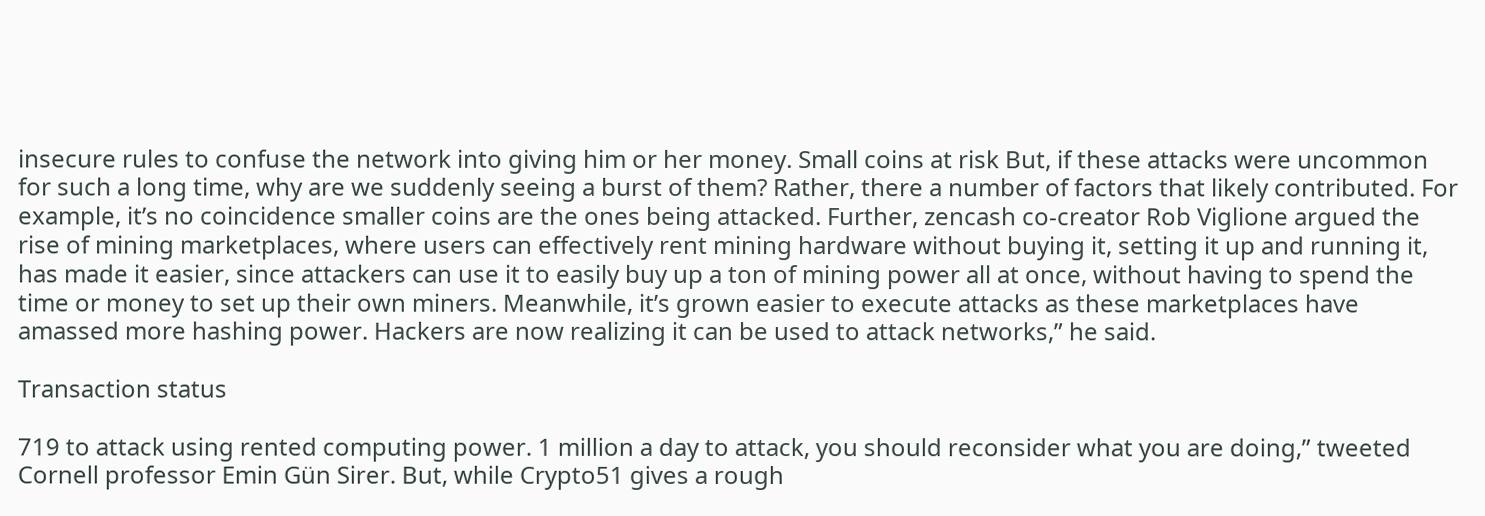insecure rules to confuse the network into giving him or her money. Small coins at risk But, if these attacks were uncommon for such a long time, why are we suddenly seeing a burst of them? Rather, there a number of factors that likely contributed. For example, it’s no coincidence smaller coins are the ones being attacked. Further, zencash co-creator Rob Viglione argued the rise of mining marketplaces, where users can effectively rent mining hardware without buying it, setting it up and running it, has made it easier, since attackers can use it to easily buy up a ton of mining power all at once, without having to spend the time or money to set up their own miners. Meanwhile, it’s grown easier to execute attacks as these marketplaces have amassed more hashing power. Hackers are now realizing it can be used to attack networks,” he said.

Transaction status

719 to attack using rented computing power. 1 million a day to attack, you should reconsider what you are doing,” tweeted Cornell professor Emin Gün Sirer. But, while Crypto51 gives a rough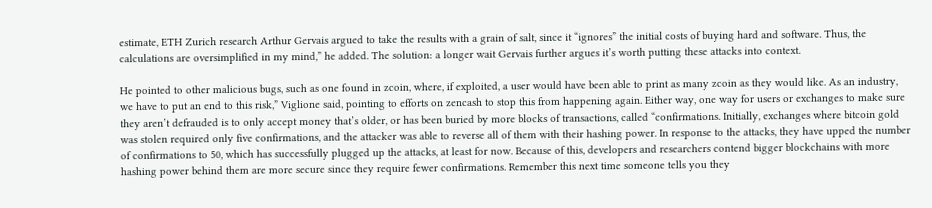estimate, ETH Zurich research Arthur Gervais argued to take the results with a grain of salt, since it “ignores” the initial costs of buying hard and software. Thus, the calculations are oversimplified in my mind,” he added. The solution: a longer wait Gervais further argues it’s worth putting these attacks into context.

He pointed to other malicious bugs, such as one found in zcoin, where, if exploited, a user would have been able to print as many zcoin as they would like. As an industry, we have to put an end to this risk,” Viglione said, pointing to efforts on zencash to stop this from happening again. Either way, one way for users or exchanges to make sure they aren’t defrauded is to only accept money that’s older, or has been buried by more blocks of transactions, called “confirmations. Initially, exchanges where bitcoin gold was stolen required only five confirmations, and the attacker was able to reverse all of them with their hashing power. In response to the attacks, they have upped the number of confirmations to 50, which has successfully plugged up the attacks, at least for now. Because of this, developers and researchers contend bigger blockchains with more hashing power behind them are more secure since they require fewer confirmations. Remember this next time someone tells you they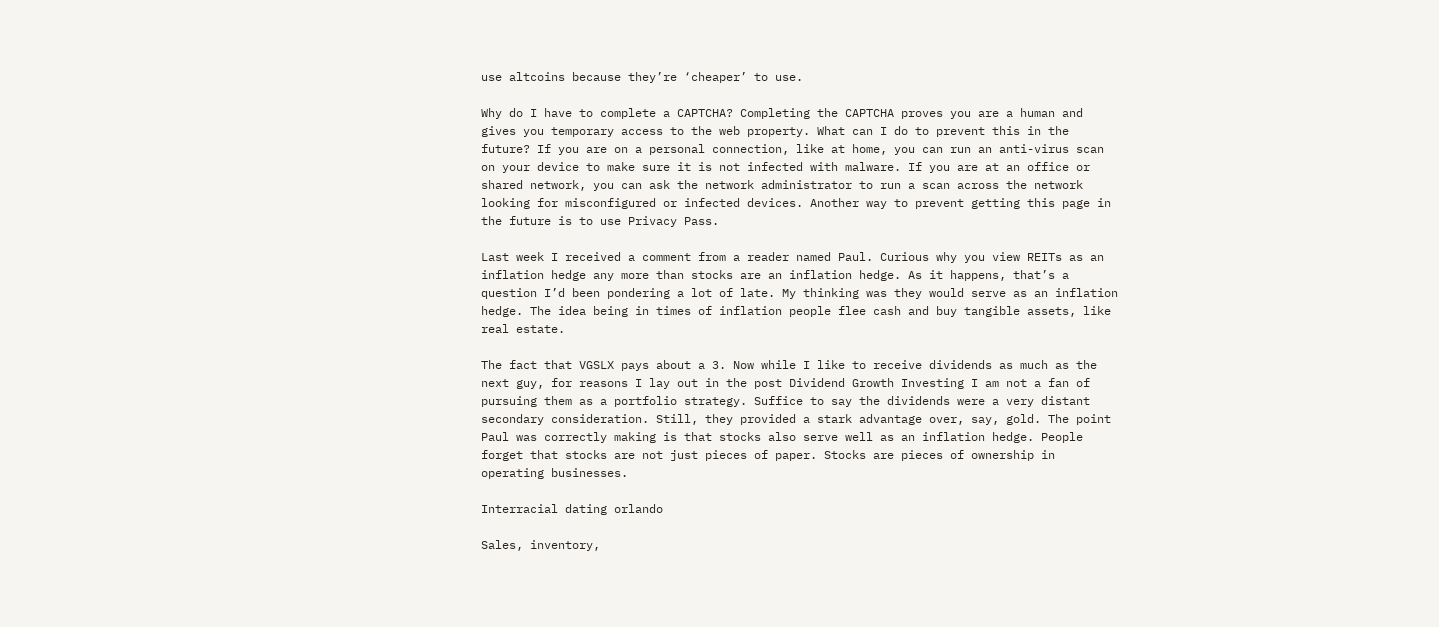use altcoins because they’re ‘cheaper’ to use.

Why do I have to complete a CAPTCHA? Completing the CAPTCHA proves you are a human and gives you temporary access to the web property. What can I do to prevent this in the future? If you are on a personal connection, like at home, you can run an anti-virus scan on your device to make sure it is not infected with malware. If you are at an office or shared network, you can ask the network administrator to run a scan across the network looking for misconfigured or infected devices. Another way to prevent getting this page in the future is to use Privacy Pass.

Last week I received a comment from a reader named Paul. Curious why you view REITs as an inflation hedge any more than stocks are an inflation hedge. As it happens, that’s a question I’d been pondering a lot of late. My thinking was they would serve as an inflation hedge. The idea being in times of inflation people flee cash and buy tangible assets, like real estate.

The fact that VGSLX pays about a 3. Now while I like to receive dividends as much as the next guy, for reasons I lay out in the post Dividend Growth Investing I am not a fan of pursuing them as a portfolio strategy. Suffice to say the dividends were a very distant secondary consideration. Still, they provided a stark advantage over, say, gold. The point Paul was correctly making is that stocks also serve well as an inflation hedge. People forget that stocks are not just pieces of paper. Stocks are pieces of ownership in operating businesses.

Interracial dating orlando

Sales, inventory,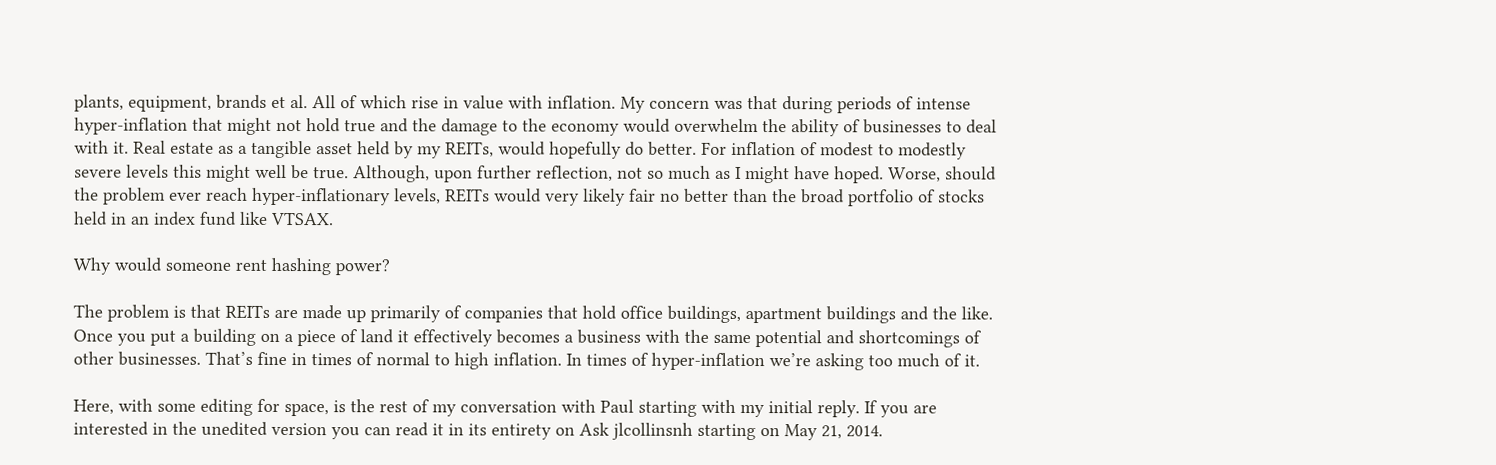plants, equipment, brands et al. All of which rise in value with inflation. My concern was that during periods of intense hyper-inflation that might not hold true and the damage to the economy would overwhelm the ability of businesses to deal with it. Real estate as a tangible asset held by my REITs, would hopefully do better. For inflation of modest to modestly severe levels this might well be true. Although, upon further reflection, not so much as I might have hoped. Worse, should the problem ever reach hyper-inflationary levels, REITs would very likely fair no better than the broad portfolio of stocks held in an index fund like VTSAX.

Why would someone rent hashing power?

The problem is that REITs are made up primarily of companies that hold office buildings, apartment buildings and the like. Once you put a building on a piece of land it effectively becomes a business with the same potential and shortcomings of other businesses. That’s fine in times of normal to high inflation. In times of hyper-inflation we’re asking too much of it.

Here, with some editing for space, is the rest of my conversation with Paul starting with my initial reply. If you are interested in the unedited version you can read it in its entirety on Ask jlcollinsnh starting on May 21, 2014.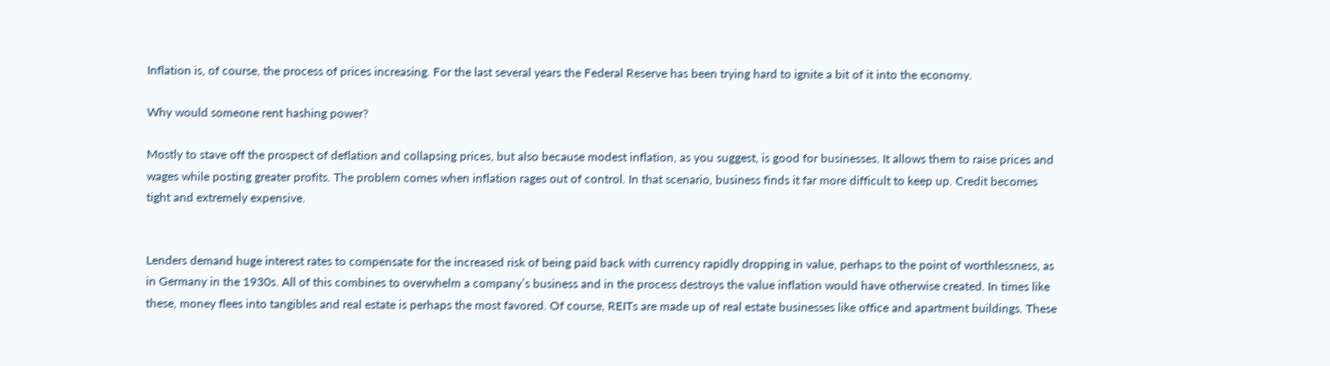Inflation is, of course, the process of prices increasing. For the last several years the Federal Reserve has been trying hard to ignite a bit of it into the economy.

Why would someone rent hashing power?

Mostly to stave off the prospect of deflation and collapsing prices, but also because modest inflation, as you suggest, is good for businesses. It allows them to raise prices and wages while posting greater profits. The problem comes when inflation rages out of control. In that scenario, business finds it far more difficult to keep up. Credit becomes tight and extremely expensive.


Lenders demand huge interest rates to compensate for the increased risk of being paid back with currency rapidly dropping in value, perhaps to the point of worthlessness, as in Germany in the 1930s. All of this combines to overwhelm a company’s business and in the process destroys the value inflation would have otherwise created. In times like these, money flees into tangibles and real estate is perhaps the most favored. Of course, REITs are made up of real estate businesses like office and apartment buildings. These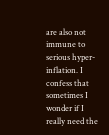are also not immune to serious hyper-inflation. I confess that sometimes I wonder if I really need the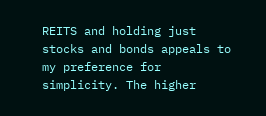REITS and holding just stocks and bonds appeals to my preference for simplicity. The higher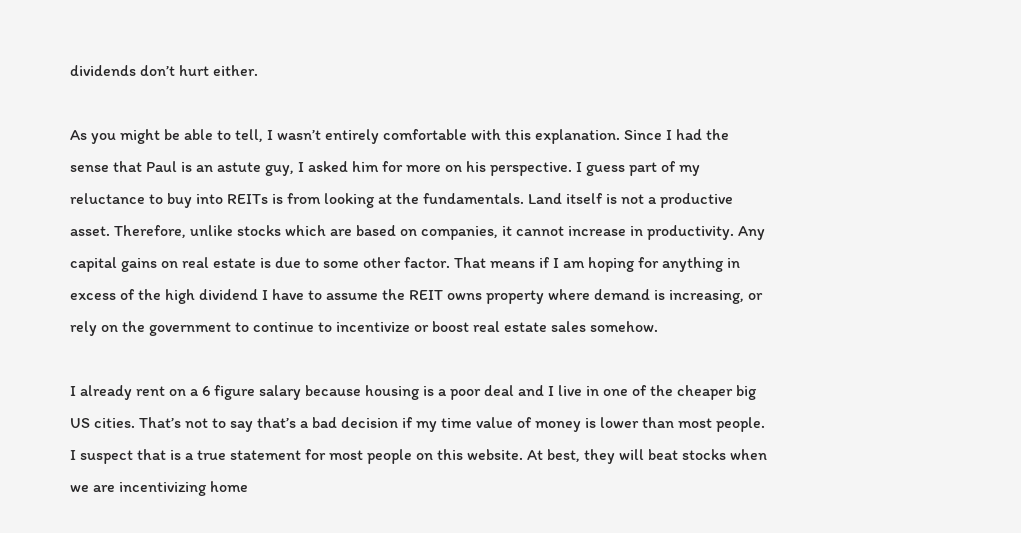dividends don’t hurt either.

As you might be able to tell, I wasn’t entirely comfortable with this explanation. Since I had the sense that Paul is an astute guy, I asked him for more on his perspective. I guess part of my reluctance to buy into REITs is from looking at the fundamentals. Land itself is not a productive asset. Therefore, unlike stocks which are based on companies, it cannot increase in productivity. Any capital gains on real estate is due to some other factor. That means if I am hoping for anything in excess of the high dividend I have to assume the REIT owns property where demand is increasing, or rely on the government to continue to incentivize or boost real estate sales somehow.

I already rent on a 6 figure salary because housing is a poor deal and I live in one of the cheaper big US cities. That’s not to say that’s a bad decision if my time value of money is lower than most people. I suspect that is a true statement for most people on this website. At best, they will beat stocks when we are incentivizing home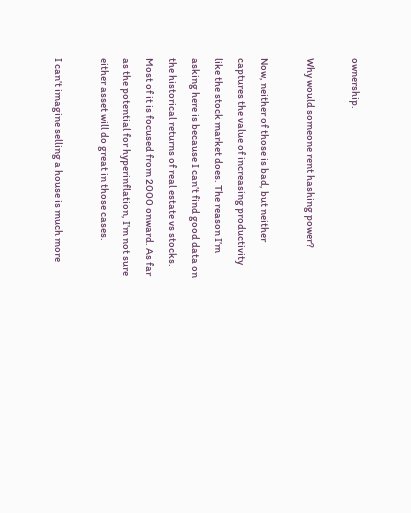ownership.

Why would someone rent hashing power?

Now, neither of those is bad, but neither captures the value of increasing productivity like the stock market does. The reason I’m asking here is because I can’t find good data on the historical returns of real estate vs stocks. Most of it is focused from 2000 onward. As far as the potential for hyperinflation, I’m not sure either asset will do great in those cases.

I can’t imagine selling a house is much more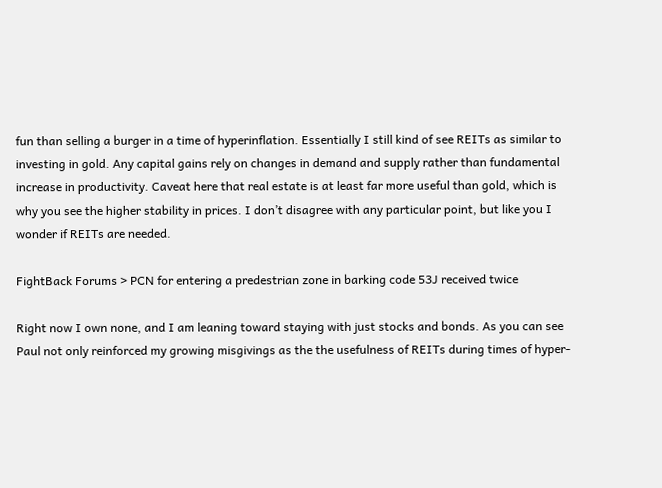fun than selling a burger in a time of hyperinflation. Essentially I still kind of see REITs as similar to investing in gold. Any capital gains rely on changes in demand and supply rather than fundamental increase in productivity. Caveat here that real estate is at least far more useful than gold, which is why you see the higher stability in prices. I don’t disagree with any particular point, but like you I wonder if REITs are needed.

FightBack Forums > PCN for entering a predestrian zone in barking code 53J received twice

Right now I own none, and I am leaning toward staying with just stocks and bonds. As you can see Paul not only reinforced my growing misgivings as the the usefulness of REITs during times of hyper-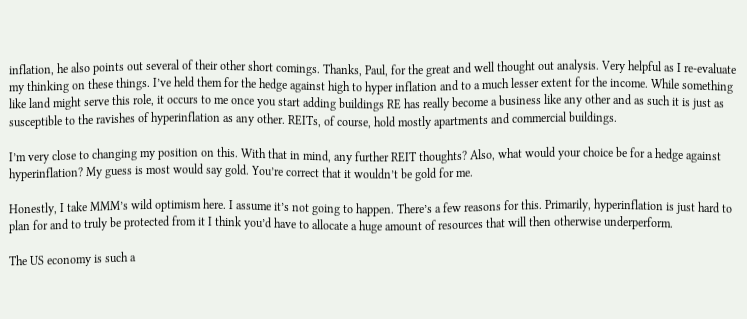inflation, he also points out several of their other short comings. Thanks, Paul, for the great and well thought out analysis. Very helpful as I re-evaluate my thinking on these things. I’ve held them for the hedge against high to hyper inflation and to a much lesser extent for the income. While something like land might serve this role, it occurs to me once you start adding buildings RE has really become a business like any other and as such it is just as susceptible to the ravishes of hyperinflation as any other. REITs, of course, hold mostly apartments and commercial buildings.

I’m very close to changing my position on this. With that in mind, any further REIT thoughts? Also, what would your choice be for a hedge against hyperinflation? My guess is most would say gold. You’re correct that it wouldn’t be gold for me.

Honestly, I take MMM’s wild optimism here. I assume it’s not going to happen. There’s a few reasons for this. Primarily, hyperinflation is just hard to plan for and to truly be protected from it I think you’d have to allocate a huge amount of resources that will then otherwise underperform.

The US economy is such a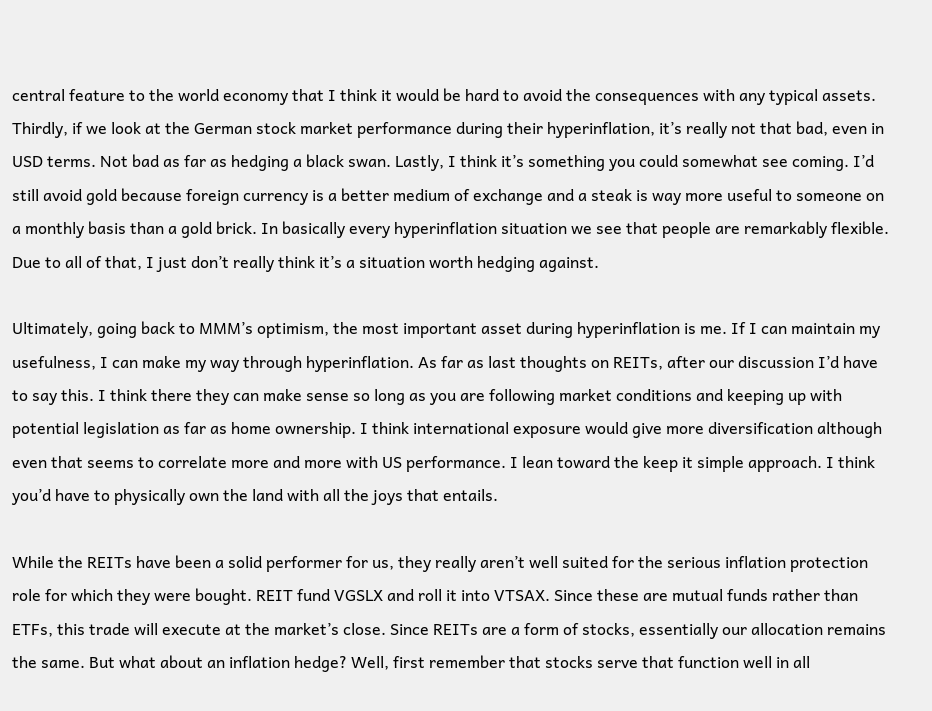central feature to the world economy that I think it would be hard to avoid the consequences with any typical assets. Thirdly, if we look at the German stock market performance during their hyperinflation, it’s really not that bad, even in USD terms. Not bad as far as hedging a black swan. Lastly, I think it’s something you could somewhat see coming. I’d still avoid gold because foreign currency is a better medium of exchange and a steak is way more useful to someone on a monthly basis than a gold brick. In basically every hyperinflation situation we see that people are remarkably flexible. Due to all of that, I just don’t really think it’s a situation worth hedging against.

Ultimately, going back to MMM’s optimism, the most important asset during hyperinflation is me. If I can maintain my usefulness, I can make my way through hyperinflation. As far as last thoughts on REITs, after our discussion I’d have to say this. I think there they can make sense so long as you are following market conditions and keeping up with potential legislation as far as home ownership. I think international exposure would give more diversification although even that seems to correlate more and more with US performance. I lean toward the keep it simple approach. I think you’d have to physically own the land with all the joys that entails.

While the REITs have been a solid performer for us, they really aren’t well suited for the serious inflation protection role for which they were bought. REIT fund VGSLX and roll it into VTSAX. Since these are mutual funds rather than ETFs, this trade will execute at the market’s close. Since REITs are a form of stocks, essentially our allocation remains the same. But what about an inflation hedge? Well, first remember that stocks serve that function well in all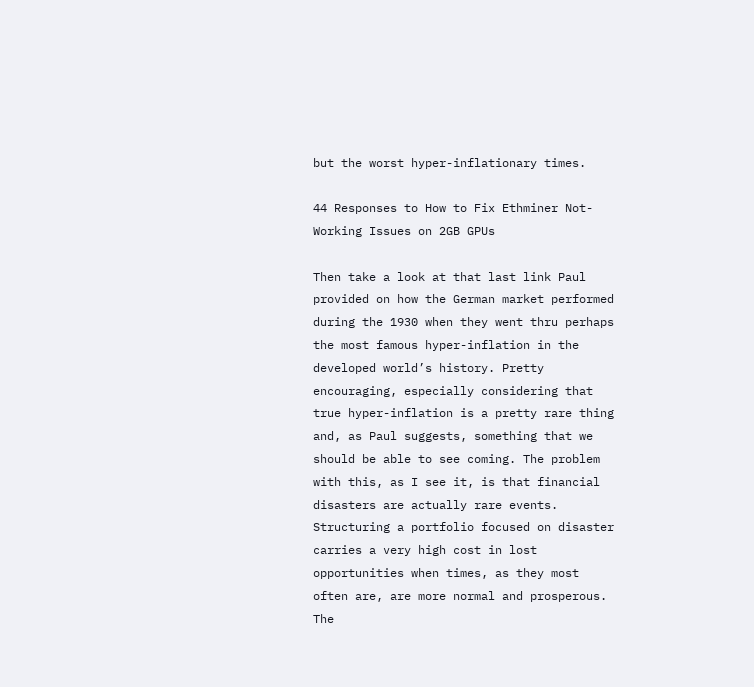but the worst hyper-inflationary times.

44 Responses to How to Fix Ethminer Not-Working Issues on 2GB GPUs

Then take a look at that last link Paul provided on how the German market performed during the 1930 when they went thru perhaps the most famous hyper-inflation in the developed world’s history. Pretty encouraging, especially considering that true hyper-inflation is a pretty rare thing and, as Paul suggests, something that we should be able to see coming. The problem with this, as I see it, is that financial disasters are actually rare events. Structuring a portfolio focused on disaster carries a very high cost in lost opportunities when times, as they most often are, are more normal and prosperous. The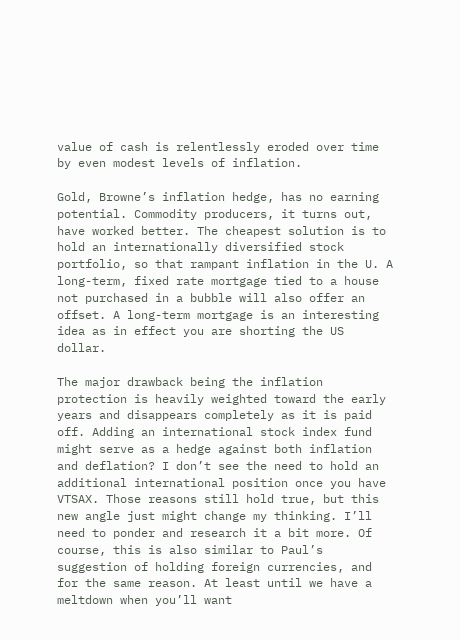value of cash is relentlessly eroded over time by even modest levels of inflation.

Gold, Browne’s inflation hedge, has no earning potential. Commodity producers, it turns out, have worked better. The cheapest solution is to hold an internationally diversified stock portfolio, so that rampant inflation in the U. A long-term, fixed rate mortgage tied to a house not purchased in a bubble will also offer an offset. A long-term mortgage is an interesting idea as in effect you are shorting the US dollar.

The major drawback being the inflation protection is heavily weighted toward the early years and disappears completely as it is paid off. Adding an international stock index fund might serve as a hedge against both inflation and deflation? I don’t see the need to hold an additional international position once you have VTSAX. Those reasons still hold true, but this new angle just might change my thinking. I’ll need to ponder and research it a bit more. Of course, this is also similar to Paul’s suggestion of holding foreign currencies, and for the same reason. At least until we have a meltdown when you’ll want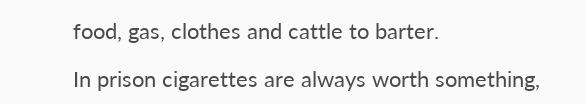food, gas, clothes and cattle to barter.

In prison cigarettes are always worth something,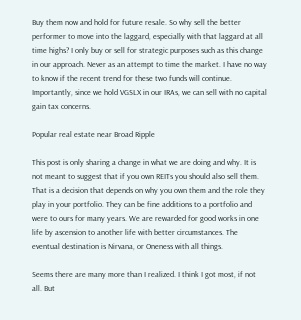Buy them now and hold for future resale. So why sell the better performer to move into the laggard, especially with that laggard at all time highs? I only buy or sell for strategic purposes such as this change in our approach. Never as an attempt to time the market. I have no way to know if the recent trend for these two funds will continue. Importantly, since we hold VGSLX in our IRAs, we can sell with no capital gain tax concerns.

Popular real estate near Broad Ripple

This post is only sharing a change in what we are doing and why. It is not meant to suggest that if you own REITs you should also sell them. That is a decision that depends on why you own them and the role they play in your portfolio. They can be fine additions to a portfolio and were to ours for many years. We are rewarded for good works in one life by ascension to another life with better circumstances. The eventual destination is Nirvana, or Oneness with all things.

Seems there are many more than I realized. I think I got most, if not all. But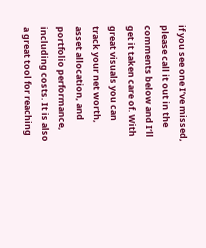if you see one I’ve missed, please call it out in the comments below and I’ll get it taken care of. With great visuals you can track your net worth, asset allocation, and portfolio performance, including costs. It is also a great tool for reaching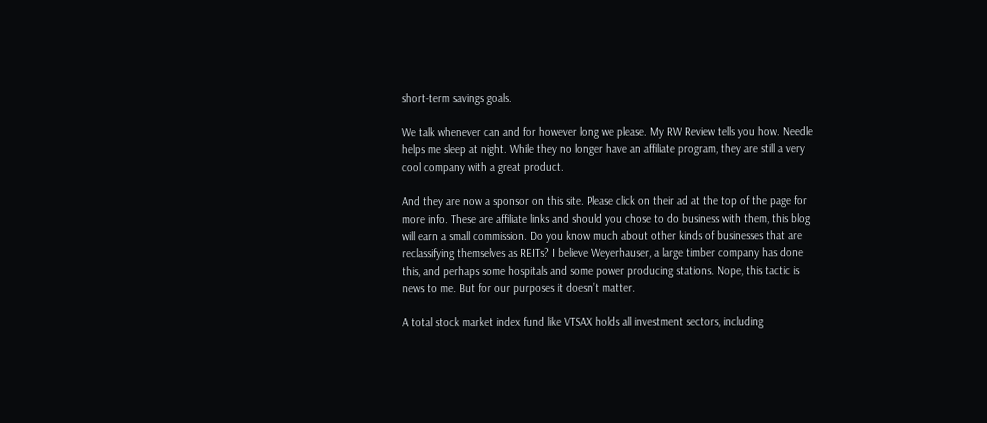short-term savings goals.

We talk whenever can and for however long we please. My RW Review tells you how. Needle helps me sleep at night. While they no longer have an affiliate program, they are still a very cool company with a great product.

And they are now a sponsor on this site. Please click on their ad at the top of the page for more info. These are affiliate links and should you chose to do business with them, this blog will earn a small commission. Do you know much about other kinds of businesses that are reclassifying themselves as REITs? I believe Weyerhauser, a large timber company has done this, and perhaps some hospitals and some power producing stations. Nope, this tactic is news to me. But for our purposes it doesn’t matter.

A total stock market index fund like VTSAX holds all investment sectors, including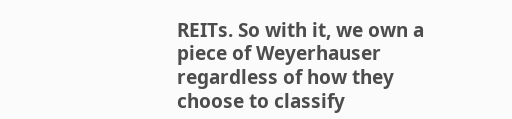REITs. So with it, we own a piece of Weyerhauser regardless of how they choose to classify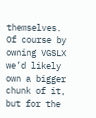themselves. Of course by owning VGSLX we’d likely own a bigger chunk of it, but for the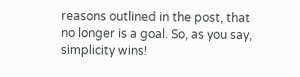reasons outlined in the post, that no longer is a goal. So, as you say, simplicity wins!